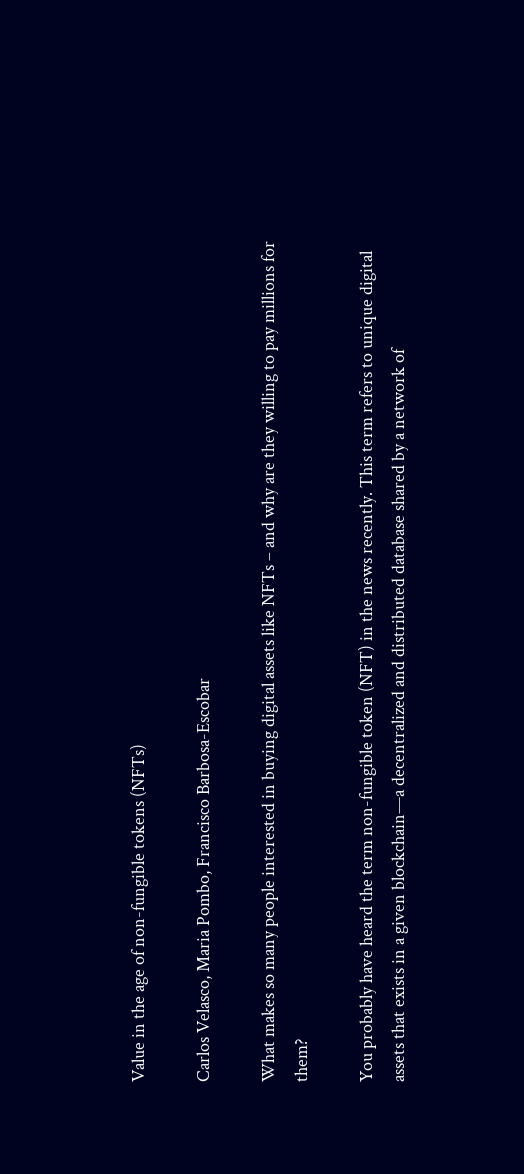Value in the age of non-fungible tokens (NFTs)

Carlos Velasco, Maria Pombo, Francisco Barbosa-Escobar

What makes so many people interested in buying digital assets like NFTs – and why are they willing to pay millions for them?

You probably have heard the term non-fungible token (NFT) in the news recently. This term refers to unique digital assets that exists in a given blockchain—a decentralized and distributed database shared by a network of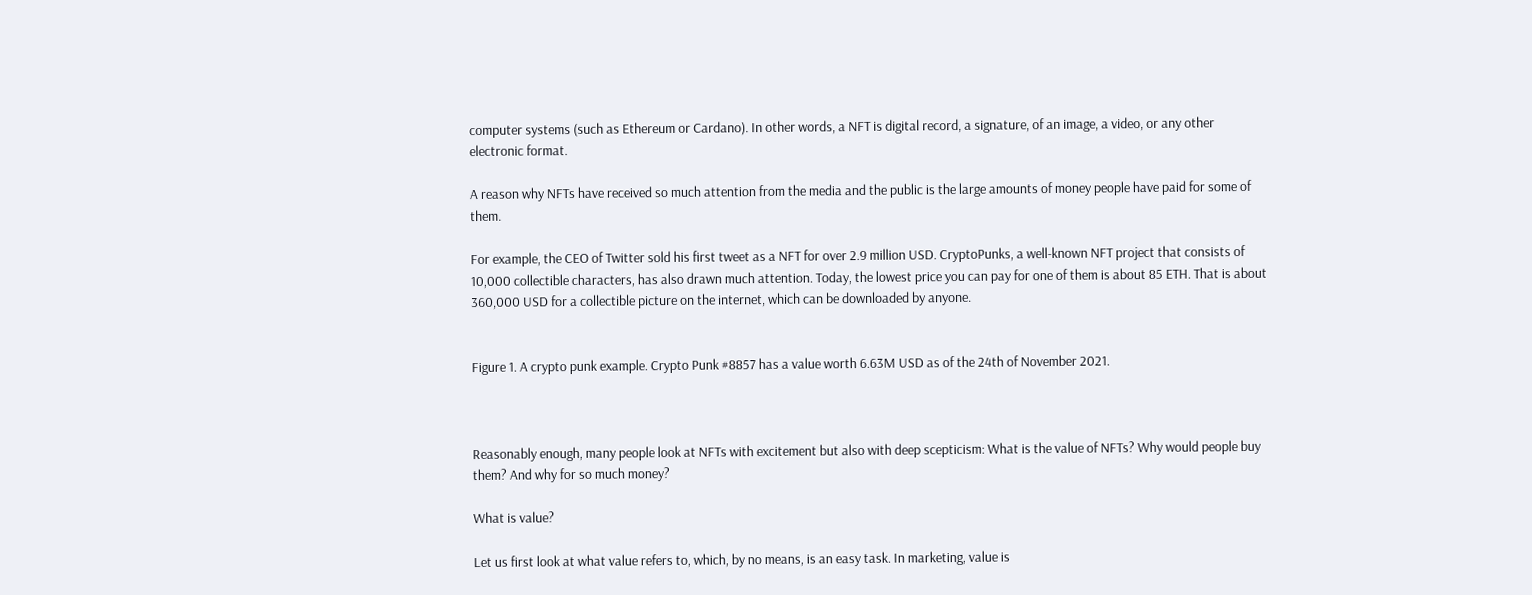computer systems (such as Ethereum or Cardano). In other words, a NFT is digital record, a signature, of an image, a video, or any other electronic format.

A reason why NFTs have received so much attention from the media and the public is the large amounts of money people have paid for some of them.

For example, the CEO of Twitter sold his first tweet as a NFT for over 2.9 million USD. CryptoPunks, a well-known NFT project that consists of 10,000 collectible characters, has also drawn much attention. Today, the lowest price you can pay for one of them is about 85 ETH. That is about 360,000 USD for a collectible picture on the internet, which can be downloaded by anyone.


Figure 1. A crypto punk example. Crypto Punk #8857 has a value worth 6.63M USD as of the 24th of November 2021.



Reasonably enough, many people look at NFTs with excitement but also with deep scepticism: What is the value of NFTs? Why would people buy them? And why for so much money?

What is value?

Let us first look at what value refers to, which, by no means, is an easy task. In marketing, value is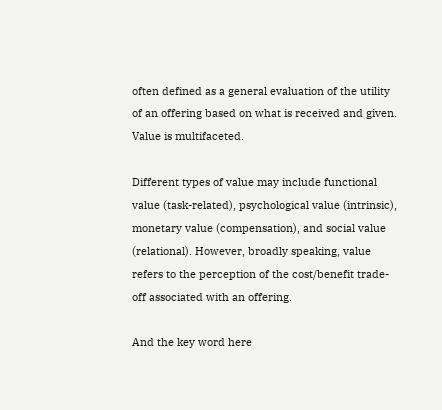often defined as a general evaluation of the utility of an offering based on what is received and given. Value is multifaceted.

Different types of value may include functional value (task-related), psychological value (intrinsic), monetary value (compensation), and social value (relational). However, broadly speaking, value refers to the perception of the cost/benefit trade-off associated with an offering.

And the key word here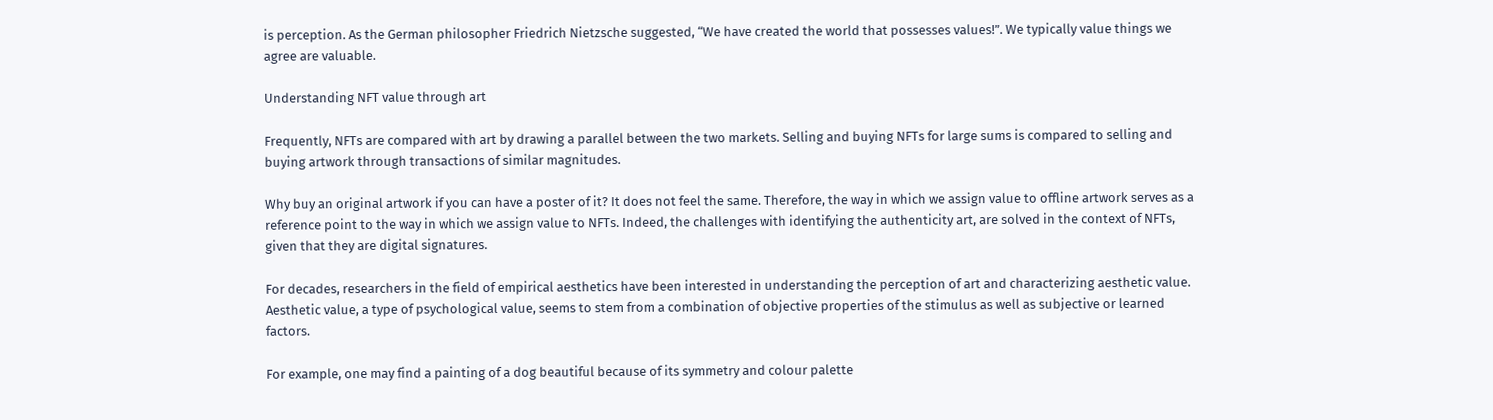is perception. As the German philosopher Friedrich Nietzsche suggested, “We have created the world that possesses values!”. We typically value things we agree are valuable.

Understanding NFT value through art

Frequently, NFTs are compared with art by drawing a parallel between the two markets. Selling and buying NFTs for large sums is compared to selling and buying artwork through transactions of similar magnitudes.

Why buy an original artwork if you can have a poster of it? It does not feel the same. Therefore, the way in which we assign value to offline artwork serves as a reference point to the way in which we assign value to NFTs. Indeed, the challenges with identifying the authenticity art, are solved in the context of NFTs, given that they are digital signatures.

For decades, researchers in the field of empirical aesthetics have been interested in understanding the perception of art and characterizing aesthetic value. Aesthetic value, a type of psychological value, seems to stem from a combination of objective properties of the stimulus as well as subjective or learned factors.

For example, one may find a painting of a dog beautiful because of its symmetry and colour palette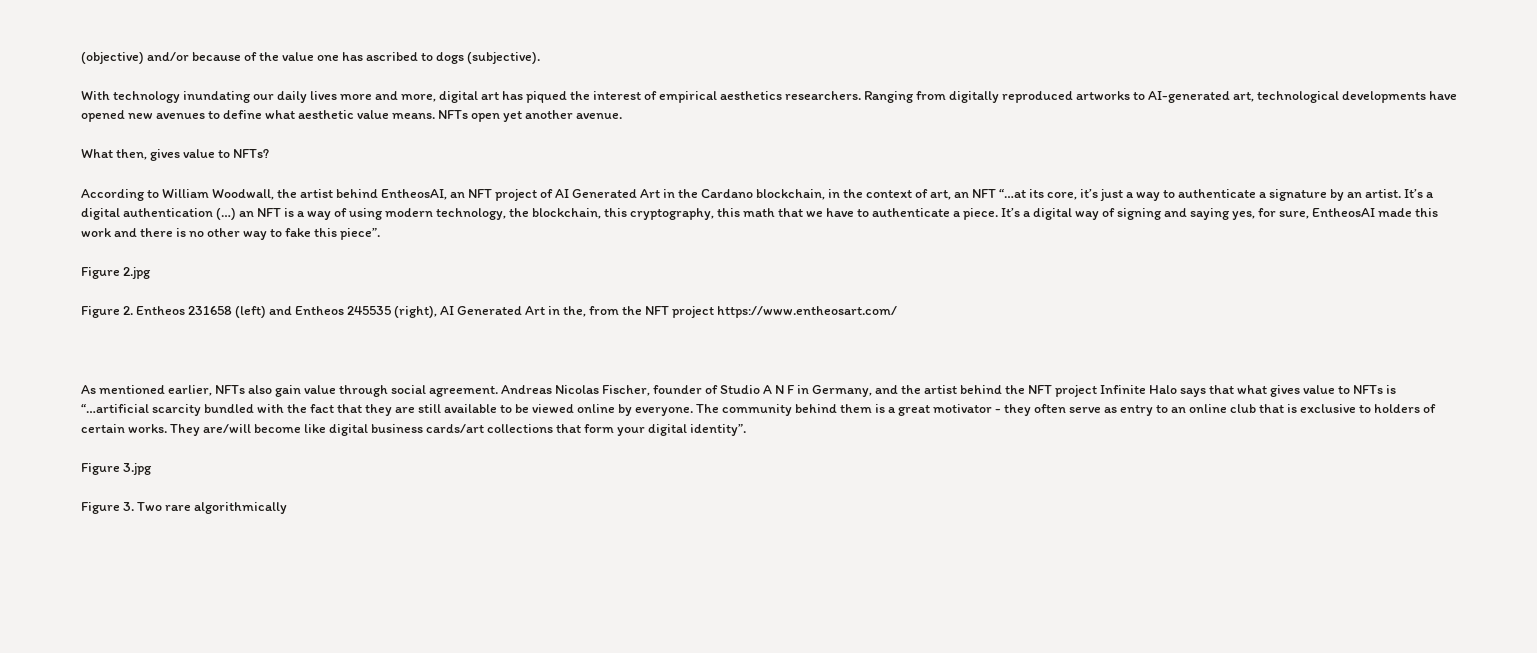(objective) and/or because of the value one has ascribed to dogs (subjective).

With technology inundating our daily lives more and more, digital art has piqued the interest of empirical aesthetics researchers. Ranging from digitally reproduced artworks to AI-generated art, technological developments have opened new avenues to define what aesthetic value means. NFTs open yet another avenue.

What then, gives value to NFTs?

According to William Woodwall, the artist behind EntheosAI, an NFT project of AI Generated Art in the Cardano blockchain, in the context of art, an NFT “…at its core, it’s just a way to authenticate a signature by an artist. It’s a digital authentication (…) an NFT is a way of using modern technology, the blockchain, this cryptography, this math that we have to authenticate a piece. It’s a digital way of signing and saying yes, for sure, EntheosAI made this work and there is no other way to fake this piece”.

Figure 2.jpg

Figure 2. Entheos 231658 (left) and Entheos 245535 (right), AI Generated Art in the, from the NFT project https://www.entheosart.com/



As mentioned earlier, NFTs also gain value through social agreement. Andreas Nicolas Fischer, founder of Studio A N F in Germany, and the artist behind the NFT project Infinite Halo says that what gives value to NFTs is “…artificial scarcity bundled with the fact that they are still available to be viewed online by everyone. The community behind them is a great motivator - they often serve as entry to an online club that is exclusive to holders of certain works. They are/will become like digital business cards/art collections that form your digital identity”.

Figure 3.jpg

Figure 3. Two rare algorithmically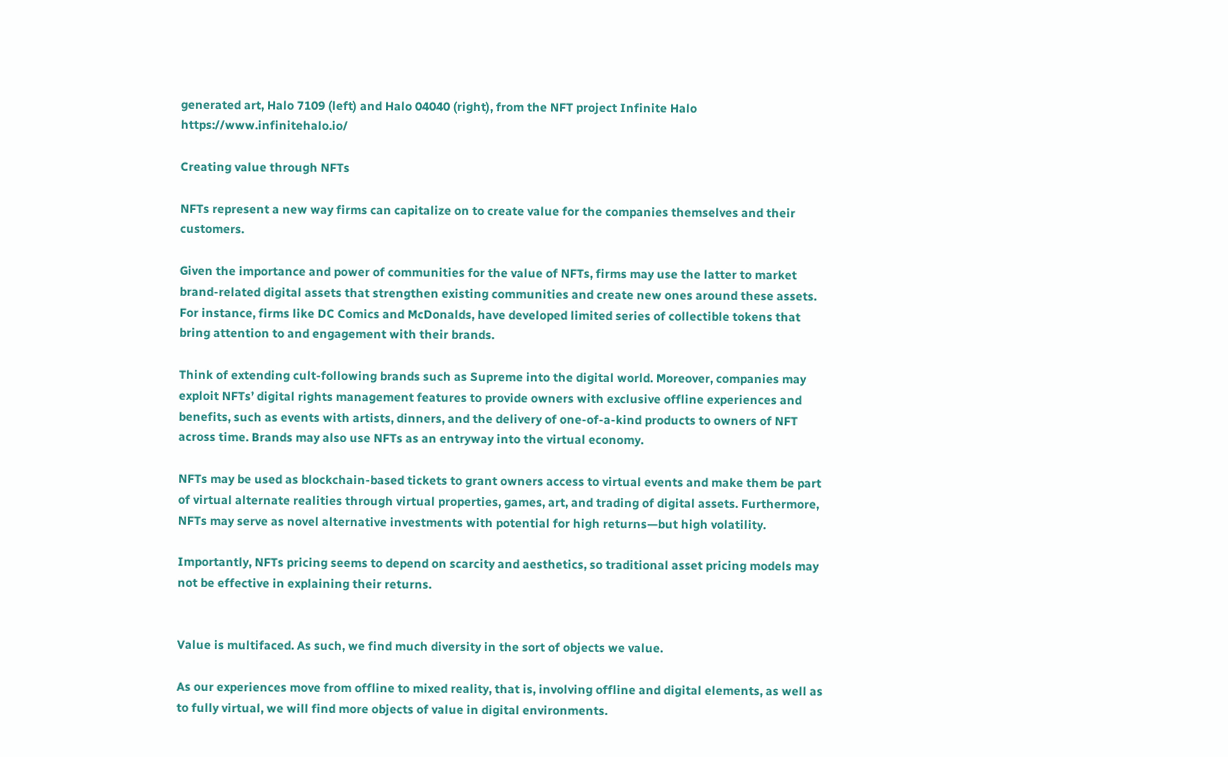generated art, Halo 7109 (left) and Halo 04040 (right), from the NFT project Infinite Halo https://www.infinitehalo.io/

Creating value through NFTs

NFTs represent a new way firms can capitalize on to create value for the companies themselves and their customers.

Given the importance and power of communities for the value of NFTs, firms may use the latter to market brand-related digital assets that strengthen existing communities and create new ones around these assets. For instance, firms like DC Comics and McDonalds, have developed limited series of collectible tokens that bring attention to and engagement with their brands.

Think of extending cult-following brands such as Supreme into the digital world. Moreover, companies may exploit NFTs’ digital rights management features to provide owners with exclusive offline experiences and benefits, such as events with artists, dinners, and the delivery of one-of-a-kind products to owners of NFT across time. Brands may also use NFTs as an entryway into the virtual economy.

NFTs may be used as blockchain-based tickets to grant owners access to virtual events and make them be part of virtual alternate realities through virtual properties, games, art, and trading of digital assets. Furthermore, NFTs may serve as novel alternative investments with potential for high returns—but high volatility.

Importantly, NFTs pricing seems to depend on scarcity and aesthetics, so traditional asset pricing models may not be effective in explaining their returns.


Value is multifaced. As such, we find much diversity in the sort of objects we value.

As our experiences move from offline to mixed reality, that is, involving offline and digital elements, as well as to fully virtual, we will find more objects of value in digital environments.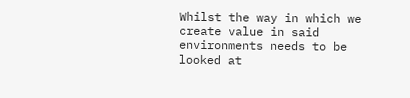Whilst the way in which we create value in said environments needs to be looked at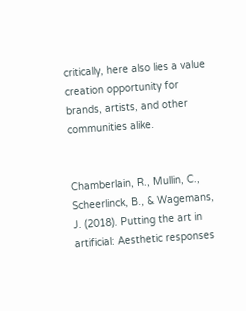critically, here also lies a value creation opportunity for brands, artists, and other communities alike.


Chamberlain, R., Mullin, C., Scheerlinck, B., & Wagemans, J. (2018). Putting the art in artificial: Aesthetic responses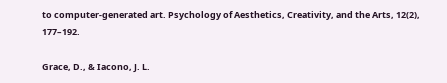to computer-generated art. Psychology of Aesthetics, Creativity, and the Arts, 12(2), 177–192.

Grace, D., & Iacono, J. L.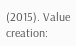(2015). Value creation: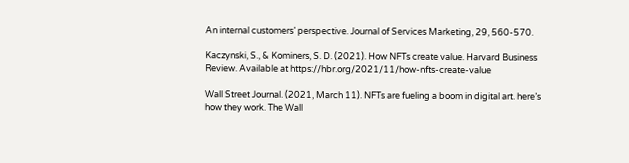An internal customers’ perspective. Journal of Services Marketing, 29, 560-570.

Kaczynski, S., & Kominers, S. D. (2021). How NFTs create value. Harvard Business Review. Available at https://hbr.org/2021/11/how-nfts-create-value

Wall Street Journal. (2021, March 11). NFTs are fueling a boom in digital art. here’s how they work. The Wall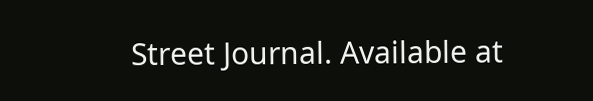Street Journal. Available at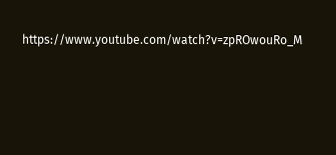https://www.youtube.com/watch?v=zpROwouRo_M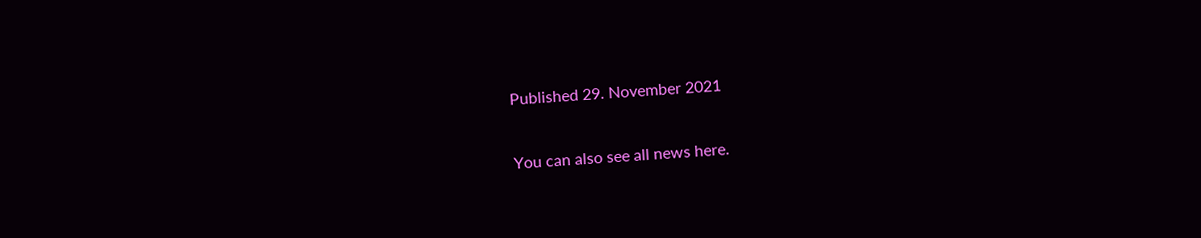Published 29. November 2021

You can also see all news here.